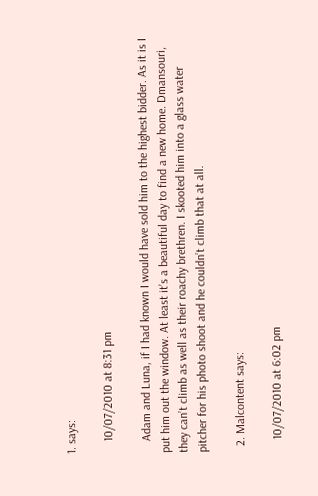1. says:

    10/07/2010 at 8:31 pm

    Adam and Luna, if I had known I would have sold him to the highest bidder. As it is I put him out the window. At least it’s a beautiful day to find a new home. Dmansouri, they can’t climb as well as their roachy brethren. I skooted him into a glass water pitcher for his photo shoot and he couldn’t climb that at all.

  2. Malcontent says:

    10/07/2010 at 6:02 pm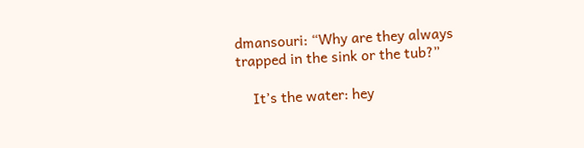dmansouri: “Why are they always trapped in the sink or the tub?”

    It’s the water: hey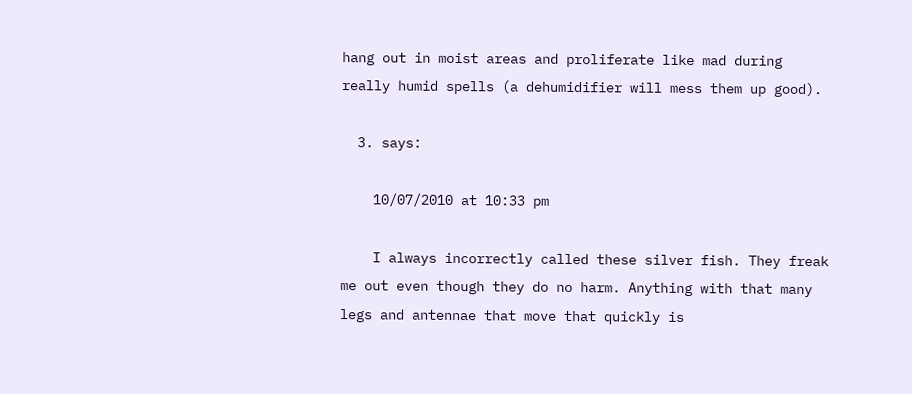hang out in moist areas and proliferate like mad during really humid spells (a dehumidifier will mess them up good).

  3. says:

    10/07/2010 at 10:33 pm

    I always incorrectly called these silver fish. They freak me out even though they do no harm. Anything with that many legs and antennae that move that quickly is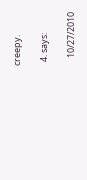creepy.

  4. says:

    10/27/2010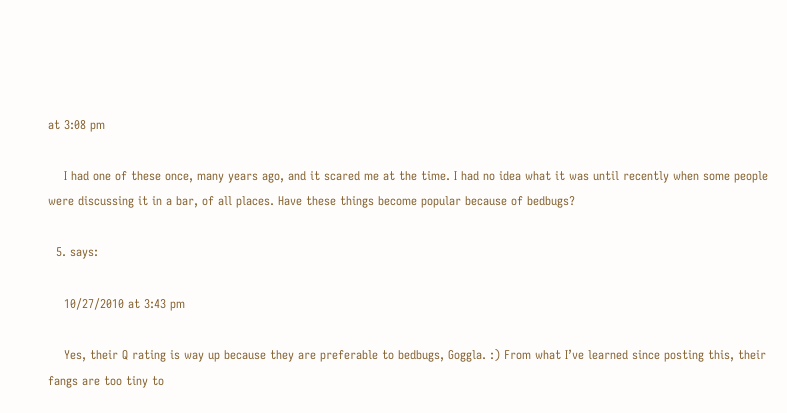at 3:08 pm

    I had one of these once, many years ago, and it scared me at the time. I had no idea what it was until recently when some people were discussing it in a bar, of all places. Have these things become popular because of bedbugs?

  5. says:

    10/27/2010 at 3:43 pm

    Yes, their Q rating is way up because they are preferable to bedbugs, Goggla. :) From what I’ve learned since posting this, their fangs are too tiny to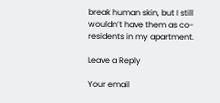break human skin, but I still wouldn’t have them as co-residents in my apartment.

Leave a Reply

Your email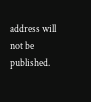address will not be published.